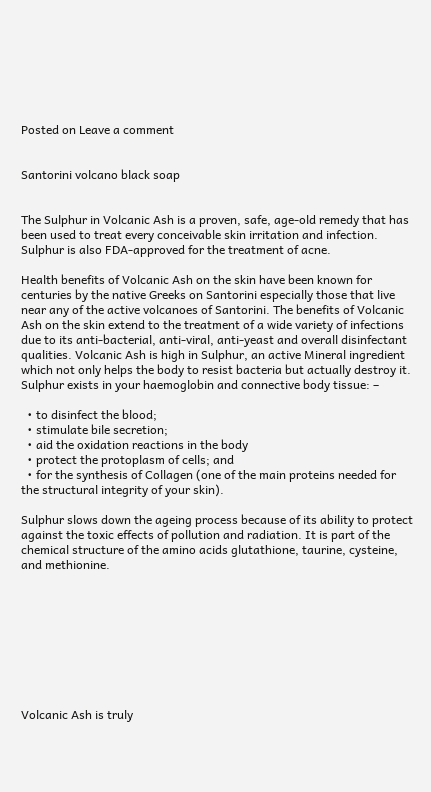Posted on Leave a comment


Santorini volcano black soap


The Sulphur in Volcanic Ash is a proven, safe, age-old remedy that has been used to treat every conceivable skin irritation and infection. Sulphur is also FDA-approved for the treatment of acne.

Health benefits of Volcanic Ash on the skin have been known for centuries by the native Greeks on Santorini especially those that live near any of the active volcanoes of Santorini. The benefits of Volcanic Ash on the skin extend to the treatment of a wide variety of infections due to its anti-bacterial, anti-viral, anti-yeast and overall disinfectant qualities. Volcanic Ash is high in Sulphur, an active Mineral ingredient which not only helps the body to resist bacteria but actually destroy it. Sulphur exists in your haemoglobin and connective body tissue: –

  • to disinfect the blood;
  • stimulate bile secretion;
  • aid the oxidation reactions in the body
  • protect the protoplasm of cells; and
  • for the synthesis of Collagen (one of the main proteins needed for the structural integrity of your skin).

Sulphur slows down the ageing process because of its ability to protect against the toxic effects of pollution and radiation. It is part of the chemical structure of the amino acids glutathione, taurine, cysteine, and methionine.









Volcanic Ash is truly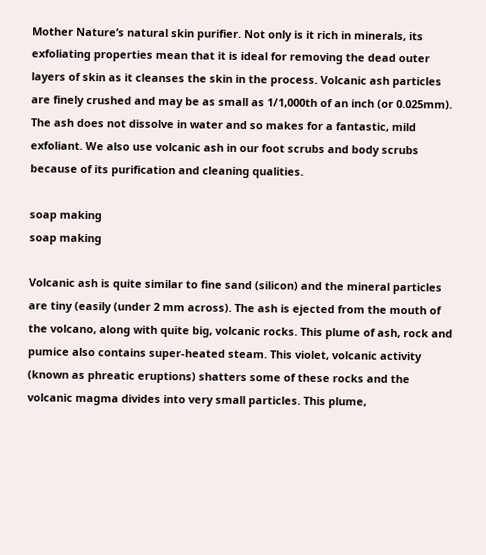Mother Nature’s natural skin purifier. Not only is it rich in minerals, its exfoliating properties mean that it is ideal for removing the dead outer layers of skin as it cleanses the skin in the process. Volcanic ash particles are finely crushed and may be as small as 1/1,000th of an inch (or 0.025mm). The ash does not dissolve in water and so makes for a fantastic, mild exfoliant. We also use volcanic ash in our foot scrubs and body scrubs because of its purification and cleaning qualities.

soap making
soap making

Volcanic ash is quite similar to fine sand (silicon) and the mineral particles are tiny (easily (under 2 mm across). The ash is ejected from the mouth of the volcano, along with quite big, volcanic rocks. This plume of ash, rock and pumice also contains super-heated steam. This violet, volcanic activity (known as phreatic eruptions) shatters some of these rocks and the volcanic magma divides into very small particles. This plume,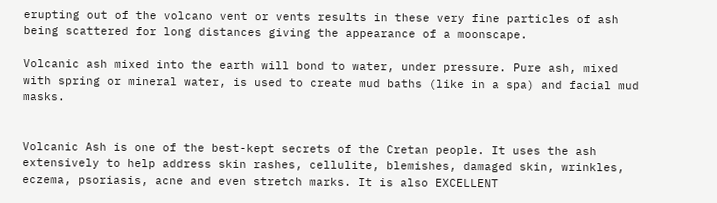erupting out of the volcano vent or vents results in these very fine particles of ash being scattered for long distances giving the appearance of a moonscape.

Volcanic ash mixed into the earth will bond to water, under pressure. Pure ash, mixed with spring or mineral water, is used to create mud baths (like in a spa) and facial mud masks.


Volcanic Ash is one of the best-kept secrets of the Cretan people. It uses the ash extensively to help address skin rashes, cellulite, blemishes, damaged skin, wrinkles, eczema, psoriasis, acne and even stretch marks. It is also EXCELLENT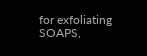for exfoliating SOAPS,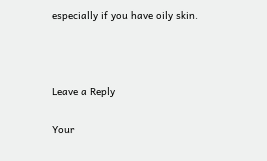especially if you have oily skin.



Leave a Reply

Your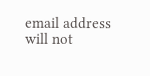email address will not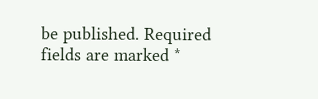be published. Required fields are marked *